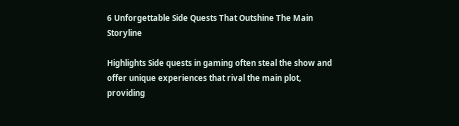6 Unforgettable Side Quests That Outshine The Main Storyline

Highlights Side quests in gaming often steal the show and offer unique experiences that rival the main plot, providing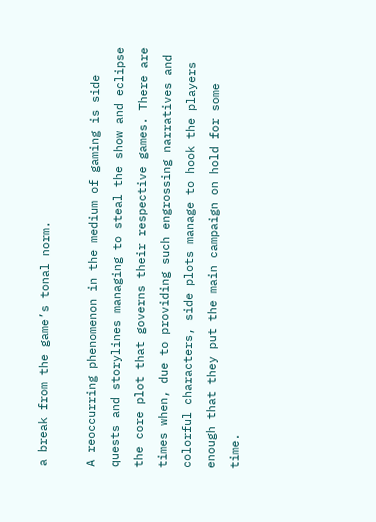a break from the game’s tonal norm.

A reoccurring phenomenon in the medium of gaming is side quests and storylines managing to steal the show and eclipse the core plot that governs their respective games. There are times when, due to providing such engrossing narratives and colorful characters, side plots manage to hook the players enough that they put the main campaign on hold for some time.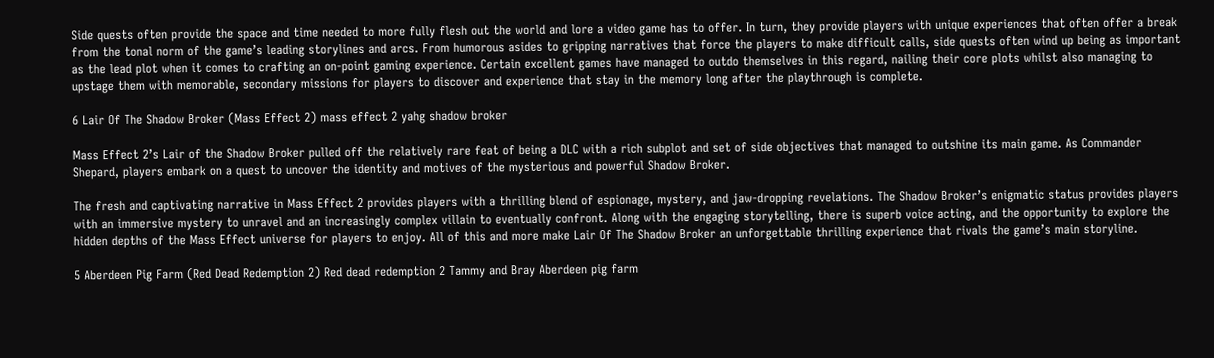Side quests often provide the space and time needed to more fully flesh out the world and lore a video game has to offer. In turn, they provide players with unique experiences that often offer a break from the tonal norm of the game’s leading storylines and arcs. From humorous asides to gripping narratives that force the players to make difficult calls, side quests often wind up being as important as the lead plot when it comes to crafting an on-point gaming experience. Certain excellent games have managed to outdo themselves in this regard, nailing their core plots whilst also managing to upstage them with memorable, secondary missions for players to discover and experience that stay in the memory long after the playthrough is complete.

6 Lair Of The Shadow Broker (Mass Effect 2) mass effect 2 yahg shadow broker

Mass Effect 2’s Lair of the Shadow Broker pulled off the relatively rare feat of being a DLC with a rich subplot and set of side objectives that managed to outshine its main game. As Commander Shepard, players embark on a quest to uncover the identity and motives of the mysterious and powerful Shadow Broker.

The fresh and captivating narrative in Mass Effect 2 provides players with a thrilling blend of espionage, mystery, and jaw-dropping revelations. The Shadow Broker’s enigmatic status provides players with an immersive mystery to unravel and an increasingly complex villain to eventually confront. Along with the engaging storytelling, there is superb voice acting, and the opportunity to explore the hidden depths of the Mass Effect universe for players to enjoy. All of this and more make Lair Of The Shadow Broker an unforgettable thrilling experience that rivals the game’s main storyline.

5 Aberdeen Pig Farm (Red Dead Redemption 2) Red dead redemption 2 Tammy and Bray Aberdeen pig farm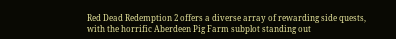Red Dead Redemption 2 offers a diverse array of rewarding side quests, with the horrific Aberdeen Pig Farm subplot standing out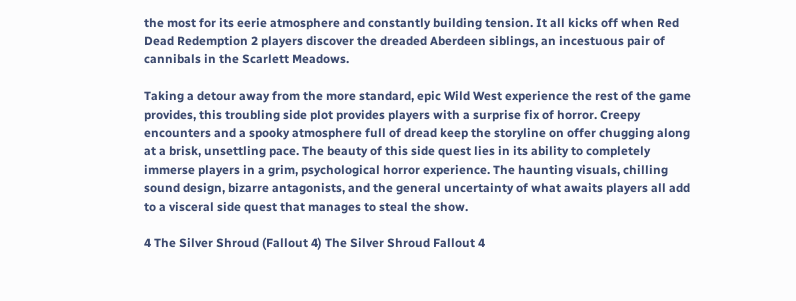the most for its eerie atmosphere and constantly building tension. It all kicks off when Red Dead Redemption 2 players discover the dreaded Aberdeen siblings, an incestuous pair of cannibals in the Scarlett Meadows.

Taking a detour away from the more standard, epic Wild West experience the rest of the game provides, this troubling side plot provides players with a surprise fix of horror. Creepy encounters and a spooky atmosphere full of dread keep the storyline on offer chugging along at a brisk, unsettling pace. The beauty of this side quest lies in its ability to completely immerse players in a grim, psychological horror experience. The haunting visuals, chilling sound design, bizarre antagonists, and the general uncertainty of what awaits players all add to a visceral side quest that manages to steal the show.

4 The Silver Shroud (Fallout 4) The Silver Shroud Fallout 4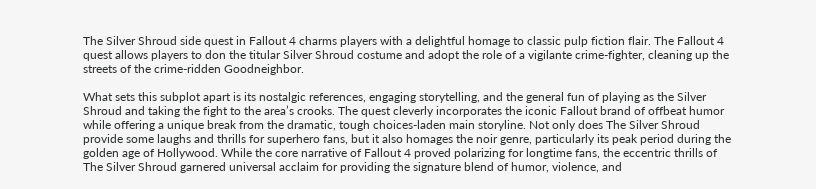The Silver Shroud side quest in Fallout 4 charms players with a delightful homage to classic pulp fiction flair. The Fallout 4 quest allows players to don the titular Silver Shroud costume and adopt the role of a vigilante crime-fighter, cleaning up the streets of the crime-ridden Goodneighbor.

What sets this subplot apart is its nostalgic references, engaging storytelling, and the general fun of playing as the Silver Shroud and taking the fight to the area’s crooks. The quest cleverly incorporates the iconic Fallout brand of offbeat humor while offering a unique break from the dramatic, tough choices-laden main storyline. Not only does The Silver Shroud provide some laughs and thrills for superhero fans, but it also homages the noir genre, particularly its peak period during the golden age of Hollywood. While the core narrative of Fallout 4 proved polarizing for longtime fans, the eccentric thrills of The Silver Shroud garnered universal acclaim for providing the signature blend of humor, violence, and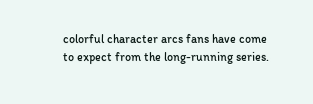colorful character arcs fans have come to expect from the long-running series.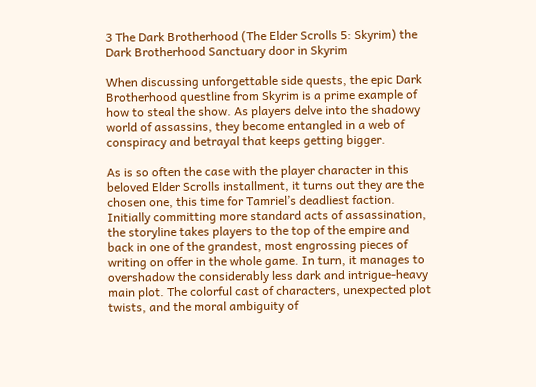3 The Dark Brotherhood (The Elder Scrolls 5: Skyrim) the Dark Brotherhood Sanctuary door in Skyrim

When discussing unforgettable side quests, the epic Dark Brotherhood questline from Skyrim is a prime example of how to steal the show. As players delve into the shadowy world of assassins, they become entangled in a web of conspiracy and betrayal that keeps getting bigger.

As is so often the case with the player character in this beloved Elder Scrolls installment, it turns out they are the chosen one, this time for Tamriel’s deadliest faction. Initially committing more standard acts of assassination, the storyline takes players to the top of the empire and back in one of the grandest, most engrossing pieces of writing on offer in the whole game. In turn, it manages to overshadow the considerably less dark and intrigue-heavy main plot. The colorful cast of characters, unexpected plot twists, and the moral ambiguity of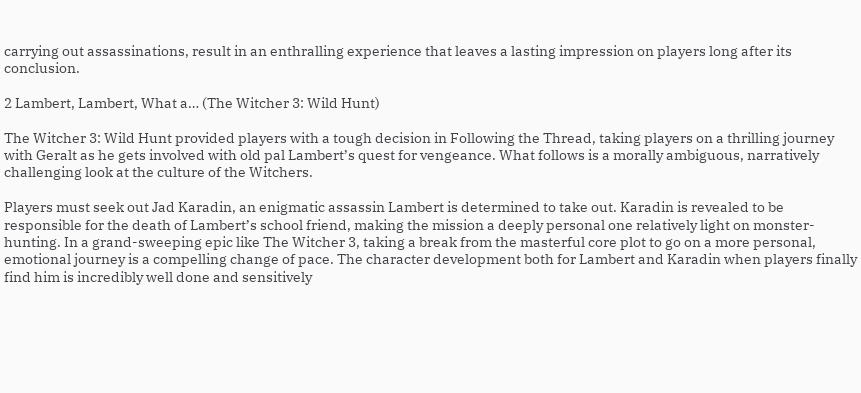carrying out assassinations, result in an enthralling experience that leaves a lasting impression on players long after its conclusion.

2 Lambert, Lambert, What a… (The Witcher 3: Wild Hunt)

The Witcher 3: Wild Hunt provided players with a tough decision in Following the Thread, taking players on a thrilling journey with Geralt as he gets involved with old pal Lambert’s quest for vengeance. What follows is a morally ambiguous, narratively challenging look at the culture of the Witchers.

Players must seek out Jad Karadin, an enigmatic assassin Lambert is determined to take out. Karadin is revealed to be responsible for the death of Lambert’s school friend, making the mission a deeply personal one relatively light on monster-hunting. In a grand-sweeping epic like The Witcher 3, taking a break from the masterful core plot to go on a more personal, emotional journey is a compelling change of pace. The character development both for Lambert and Karadin when players finally find him is incredibly well done and sensitively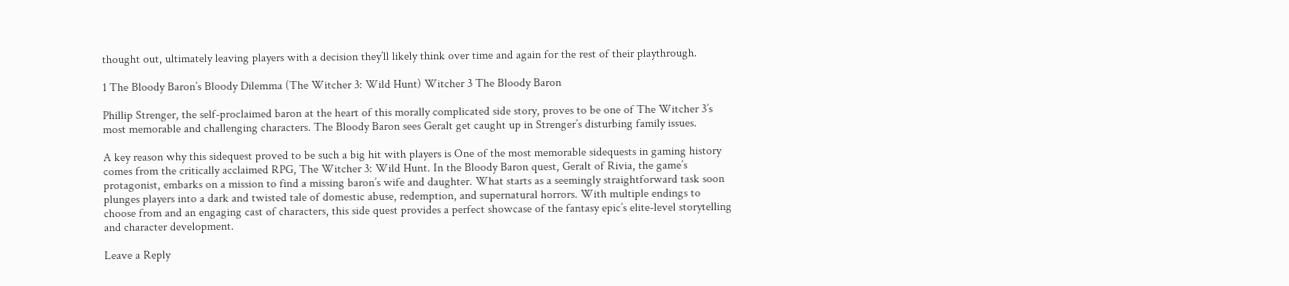thought out, ultimately leaving players with a decision they’ll likely think over time and again for the rest of their playthrough.

1 The Bloody Baron’s Bloody Dilemma (The Witcher 3: Wild Hunt) Witcher 3 The Bloody Baron

Phillip Strenger, the self-proclaimed baron at the heart of this morally complicated side story, proves to be one of The Witcher 3’s most memorable and challenging characters. The Bloody Baron sees Geralt get caught up in Strenger’s disturbing family issues.

A key reason why this sidequest proved to be such a big hit with players is One of the most memorable sidequests in gaming history comes from the critically acclaimed RPG, The Witcher 3: Wild Hunt. In the Bloody Baron quest, Geralt of Rivia, the game’s protagonist, embarks on a mission to find a missing baron’s wife and daughter. What starts as a seemingly straightforward task soon plunges players into a dark and twisted tale of domestic abuse, redemption, and supernatural horrors. With multiple endings to choose from and an engaging cast of characters, this side quest provides a perfect showcase of the fantasy epic’s elite-level storytelling and character development.

Leave a Reply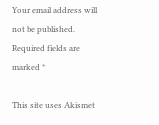Your email address will not be published. Required fields are marked *

This site uses Akismet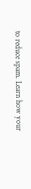to reduce spam. Learn how your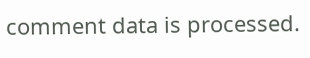comment data is processed.